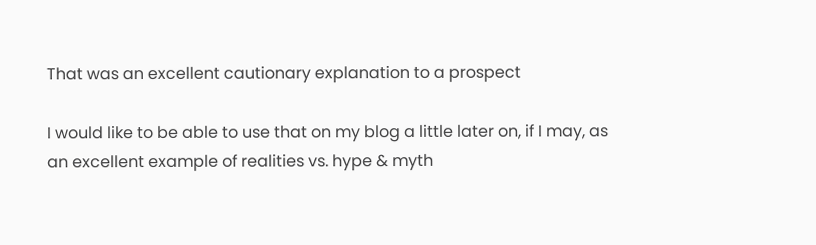That was an excellent cautionary explanation to a prospect

I would like to be able to use that on my blog a little later on, if I may, as an excellent example of realities vs. hype & myth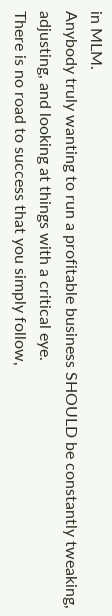in MLM.
Anybody truly wanting to run a profitable business SHOULD be constantly tweaking, adjusting, and looking at things with a critical eye.
There is no road to success that you simply follow,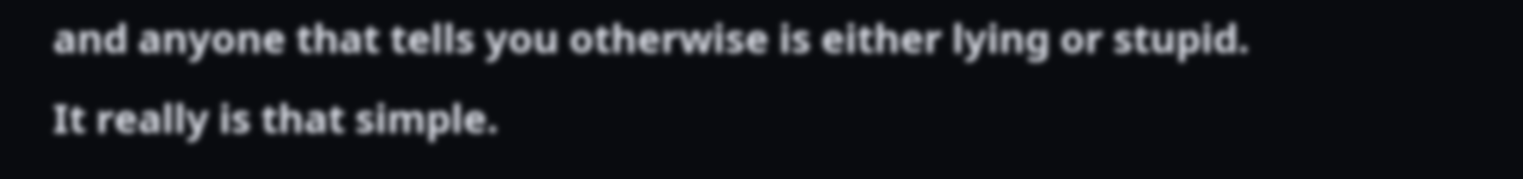and anyone that tells you otherwise is either lying or stupid.
It really is that simple.